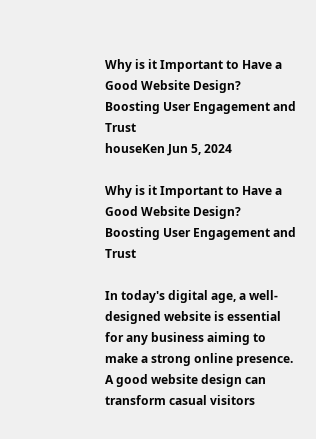Why is it Important to Have a Good Website Design? Boosting User Engagement and Trust
houseKen Jun 5, 2024

Why is it Important to Have a Good Website Design? Boosting User Engagement and Trust

In today's digital age, a well-designed website is essential for any business aiming to make a strong online presence. A good website design can transform casual visitors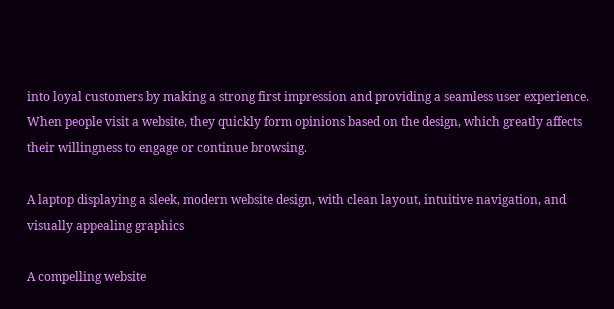into loyal customers by making a strong first impression and providing a seamless user experience. When people visit a website, they quickly form opinions based on the design, which greatly affects their willingness to engage or continue browsing.

A laptop displaying a sleek, modern website design, with clean layout, intuitive navigation, and visually appealing graphics

A compelling website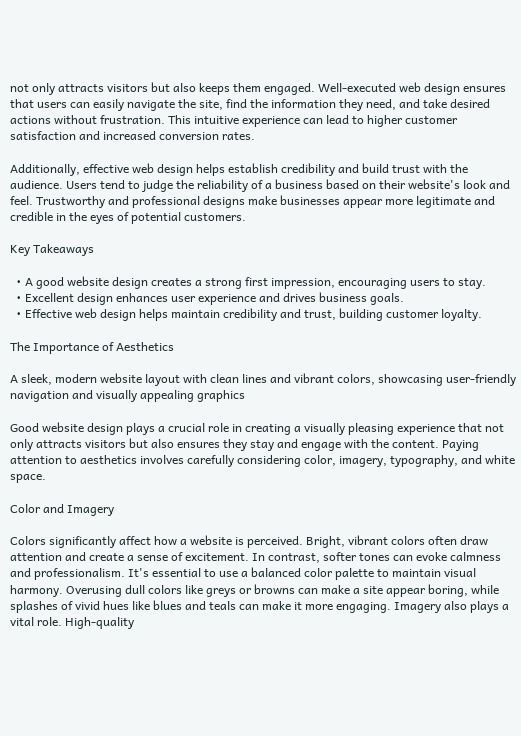not only attracts visitors but also keeps them engaged. Well-executed web design ensures that users can easily navigate the site, find the information they need, and take desired actions without frustration. This intuitive experience can lead to higher customer satisfaction and increased conversion rates.

Additionally, effective web design helps establish credibility and build trust with the audience. Users tend to judge the reliability of a business based on their website's look and feel. Trustworthy and professional designs make businesses appear more legitimate and credible in the eyes of potential customers.

Key Takeaways

  • A good website design creates a strong first impression, encouraging users to stay.
  • Excellent design enhances user experience and drives business goals.
  • Effective web design helps maintain credibility and trust, building customer loyalty.

The Importance of Aesthetics

A sleek, modern website layout with clean lines and vibrant colors, showcasing user-friendly navigation and visually appealing graphics

Good website design plays a crucial role in creating a visually pleasing experience that not only attracts visitors but also ensures they stay and engage with the content. Paying attention to aesthetics involves carefully considering color, imagery, typography, and white space.

Color and Imagery

Colors significantly affect how a website is perceived. Bright, vibrant colors often draw attention and create a sense of excitement. In contrast, softer tones can evoke calmness and professionalism. It's essential to use a balanced color palette to maintain visual harmony. Overusing dull colors like greys or browns can make a site appear boring, while splashes of vivid hues like blues and teals can make it more engaging. Imagery also plays a vital role. High-quality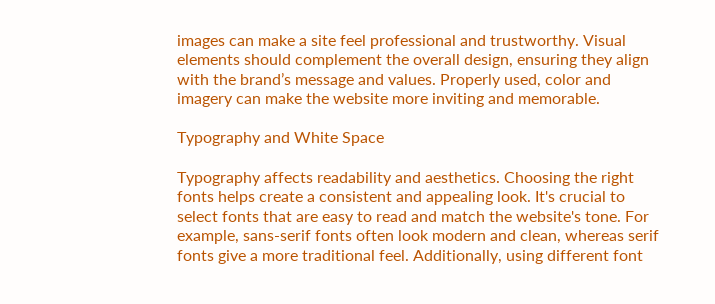images can make a site feel professional and trustworthy. Visual elements should complement the overall design, ensuring they align with the brand’s message and values. Properly used, color and imagery can make the website more inviting and memorable.

Typography and White Space

Typography affects readability and aesthetics. Choosing the right fonts helps create a consistent and appealing look. It's crucial to select fonts that are easy to read and match the website's tone. For example, sans-serif fonts often look modern and clean, whereas serif fonts give a more traditional feel. Additionally, using different font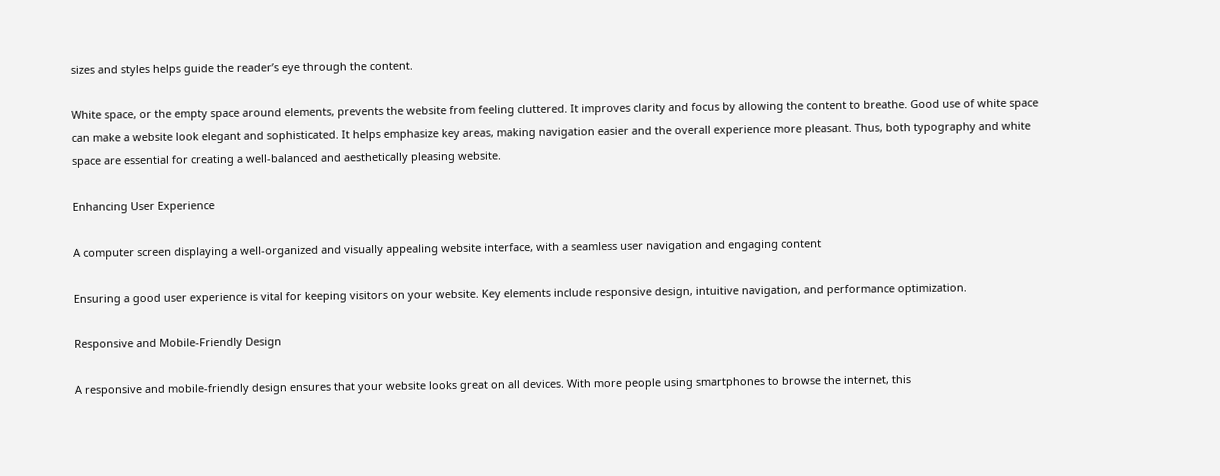sizes and styles helps guide the reader’s eye through the content.

White space, or the empty space around elements, prevents the website from feeling cluttered. It improves clarity and focus by allowing the content to breathe. Good use of white space can make a website look elegant and sophisticated. It helps emphasize key areas, making navigation easier and the overall experience more pleasant. Thus, both typography and white space are essential for creating a well-balanced and aesthetically pleasing website.

Enhancing User Experience

A computer screen displaying a well-organized and visually appealing website interface, with a seamless user navigation and engaging content

Ensuring a good user experience is vital for keeping visitors on your website. Key elements include responsive design, intuitive navigation, and performance optimization.

Responsive and Mobile-Friendly Design

A responsive and mobile-friendly design ensures that your website looks great on all devices. With more people using smartphones to browse the internet, this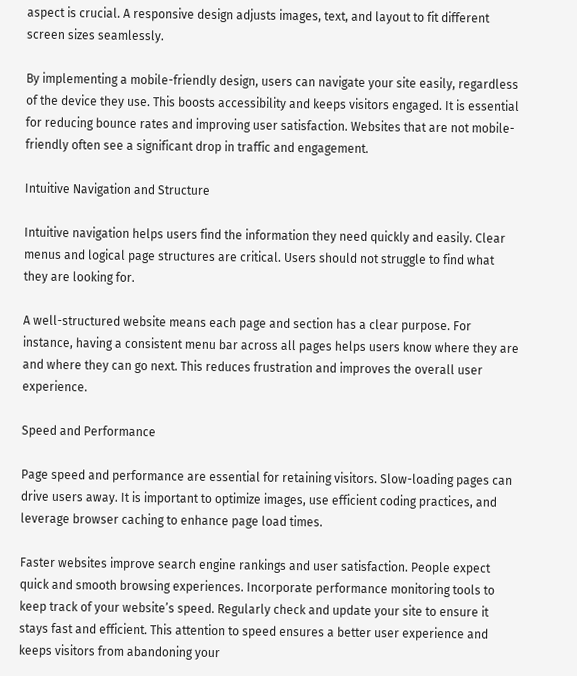aspect is crucial. A responsive design adjusts images, text, and layout to fit different screen sizes seamlessly.

By implementing a mobile-friendly design, users can navigate your site easily, regardless of the device they use. This boosts accessibility and keeps visitors engaged. It is essential for reducing bounce rates and improving user satisfaction. Websites that are not mobile-friendly often see a significant drop in traffic and engagement.

Intuitive Navigation and Structure

Intuitive navigation helps users find the information they need quickly and easily. Clear menus and logical page structures are critical. Users should not struggle to find what they are looking for.

A well-structured website means each page and section has a clear purpose. For instance, having a consistent menu bar across all pages helps users know where they are and where they can go next. This reduces frustration and improves the overall user experience.

Speed and Performance

Page speed and performance are essential for retaining visitors. Slow-loading pages can drive users away. It is important to optimize images, use efficient coding practices, and leverage browser caching to enhance page load times.

Faster websites improve search engine rankings and user satisfaction. People expect quick and smooth browsing experiences. Incorporate performance monitoring tools to keep track of your website’s speed. Regularly check and update your site to ensure it stays fast and efficient. This attention to speed ensures a better user experience and keeps visitors from abandoning your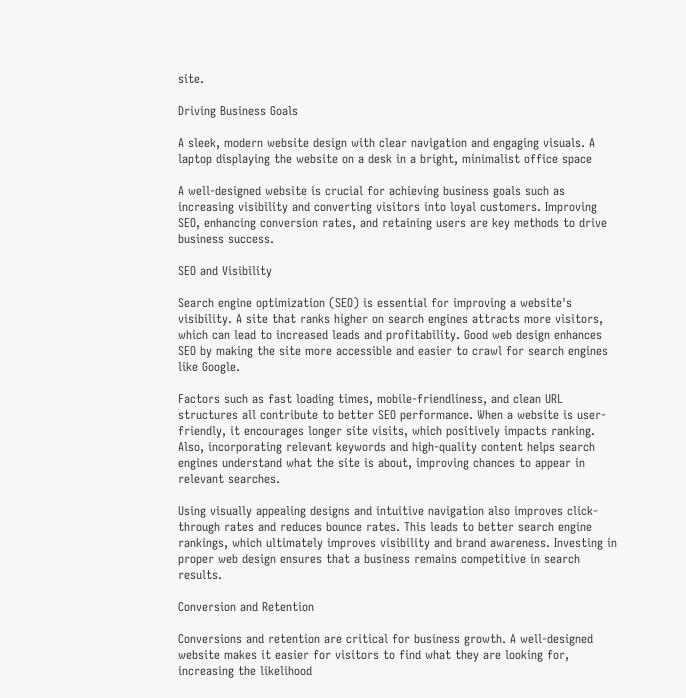site.

Driving Business Goals

A sleek, modern website design with clear navigation and engaging visuals. A laptop displaying the website on a desk in a bright, minimalist office space

A well-designed website is crucial for achieving business goals such as increasing visibility and converting visitors into loyal customers. Improving SEO, enhancing conversion rates, and retaining users are key methods to drive business success.

SEO and Visibility

Search engine optimization (SEO) is essential for improving a website's visibility. A site that ranks higher on search engines attracts more visitors, which can lead to increased leads and profitability. Good web design enhances SEO by making the site more accessible and easier to crawl for search engines like Google.

Factors such as fast loading times, mobile-friendliness, and clean URL structures all contribute to better SEO performance. When a website is user-friendly, it encourages longer site visits, which positively impacts ranking. Also, incorporating relevant keywords and high-quality content helps search engines understand what the site is about, improving chances to appear in relevant searches.

Using visually appealing designs and intuitive navigation also improves click-through rates and reduces bounce rates. This leads to better search engine rankings, which ultimately improves visibility and brand awareness. Investing in proper web design ensures that a business remains competitive in search results.

Conversion and Retention

Conversions and retention are critical for business growth. A well-designed website makes it easier for visitors to find what they are looking for, increasing the likelihood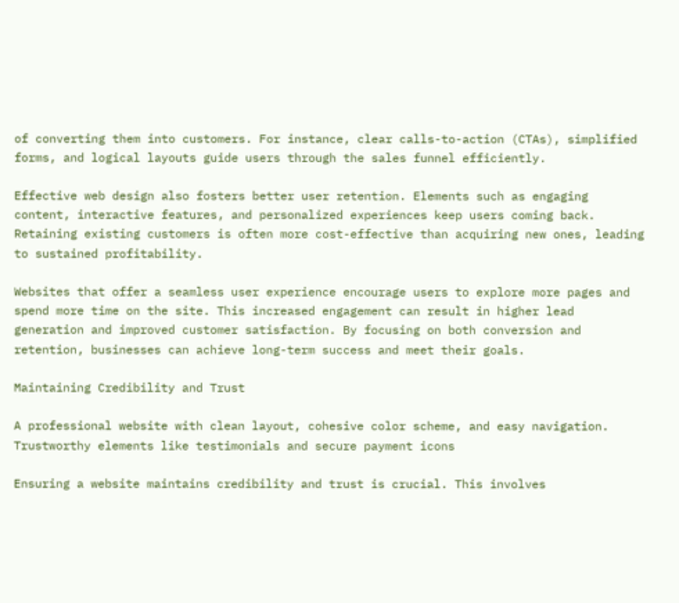of converting them into customers. For instance, clear calls-to-action (CTAs), simplified forms, and logical layouts guide users through the sales funnel efficiently.

Effective web design also fosters better user retention. Elements such as engaging content, interactive features, and personalized experiences keep users coming back. Retaining existing customers is often more cost-effective than acquiring new ones, leading to sustained profitability.

Websites that offer a seamless user experience encourage users to explore more pages and spend more time on the site. This increased engagement can result in higher lead generation and improved customer satisfaction. By focusing on both conversion and retention, businesses can achieve long-term success and meet their goals.

Maintaining Credibility and Trust

A professional website with clean layout, cohesive color scheme, and easy navigation. Trustworthy elements like testimonials and secure payment icons

Ensuring a website maintains credibility and trust is crucial. This involves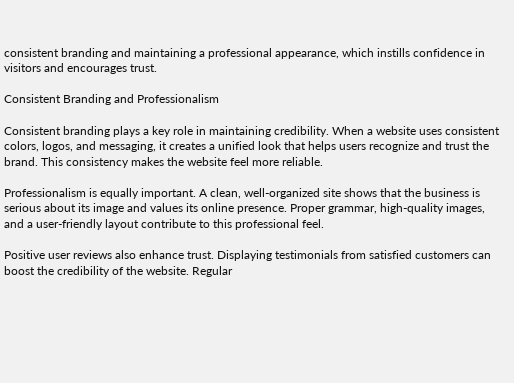consistent branding and maintaining a professional appearance, which instills confidence in visitors and encourages trust.

Consistent Branding and Professionalism

Consistent branding plays a key role in maintaining credibility. When a website uses consistent colors, logos, and messaging, it creates a unified look that helps users recognize and trust the brand. This consistency makes the website feel more reliable.

Professionalism is equally important. A clean, well-organized site shows that the business is serious about its image and values its online presence. Proper grammar, high-quality images, and a user-friendly layout contribute to this professional feel.

Positive user reviews also enhance trust. Displaying testimonials from satisfied customers can boost the credibility of the website. Regular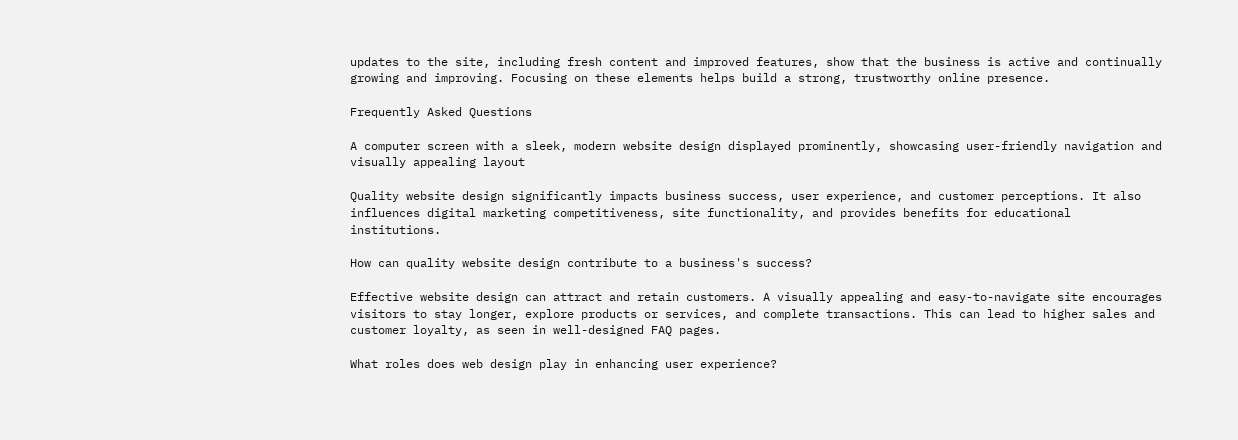updates to the site, including fresh content and improved features, show that the business is active and continually growing and improving. Focusing on these elements helps build a strong, trustworthy online presence.

Frequently Asked Questions

A computer screen with a sleek, modern website design displayed prominently, showcasing user-friendly navigation and visually appealing layout

Quality website design significantly impacts business success, user experience, and customer perceptions. It also influences digital marketing competitiveness, site functionality, and provides benefits for educational institutions.

How can quality website design contribute to a business's success?

Effective website design can attract and retain customers. A visually appealing and easy-to-navigate site encourages visitors to stay longer, explore products or services, and complete transactions. This can lead to higher sales and customer loyalty, as seen in well-designed FAQ pages.

What roles does web design play in enhancing user experience?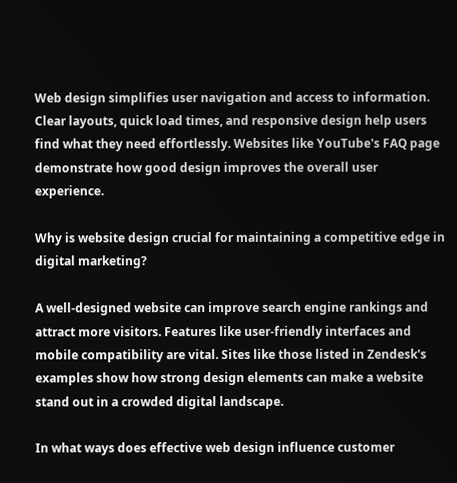Web design simplifies user navigation and access to information. Clear layouts, quick load times, and responsive design help users find what they need effortlessly. Websites like YouTube's FAQ page demonstrate how good design improves the overall user experience.

Why is website design crucial for maintaining a competitive edge in digital marketing?

A well-designed website can improve search engine rankings and attract more visitors. Features like user-friendly interfaces and mobile compatibility are vital. Sites like those listed in Zendesk's examples show how strong design elements can make a website stand out in a crowded digital landscape.

In what ways does effective web design influence customer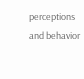perceptions and behavior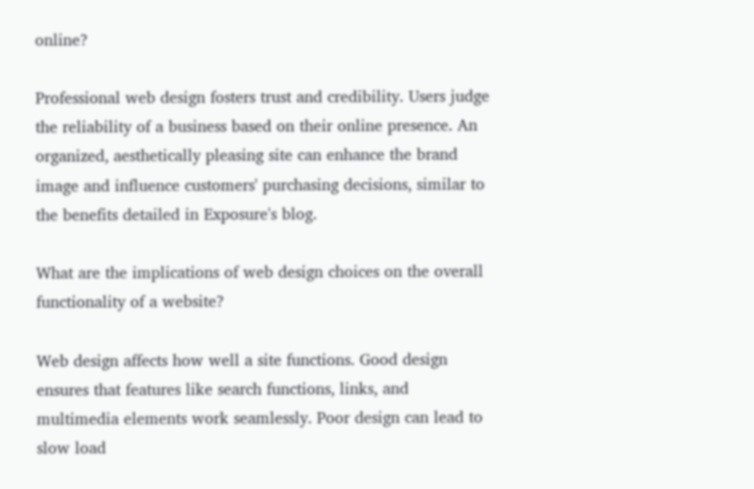online?

Professional web design fosters trust and credibility. Users judge the reliability of a business based on their online presence. An organized, aesthetically pleasing site can enhance the brand image and influence customers' purchasing decisions, similar to the benefits detailed in Exposure's blog.

What are the implications of web design choices on the overall functionality of a website?

Web design affects how well a site functions. Good design ensures that features like search functions, links, and multimedia elements work seamlessly. Poor design can lead to slow load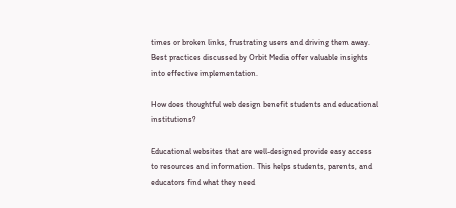times or broken links, frustrating users and driving them away. Best practices discussed by Orbit Media offer valuable insights into effective implementation.

How does thoughtful web design benefit students and educational institutions?

Educational websites that are well-designed provide easy access to resources and information. This helps students, parents, and educators find what they need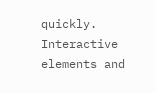quickly. Interactive elements and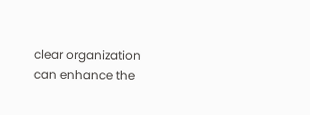clear organization can enhance the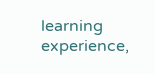learning experience,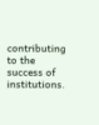contributing to the success of institutions.